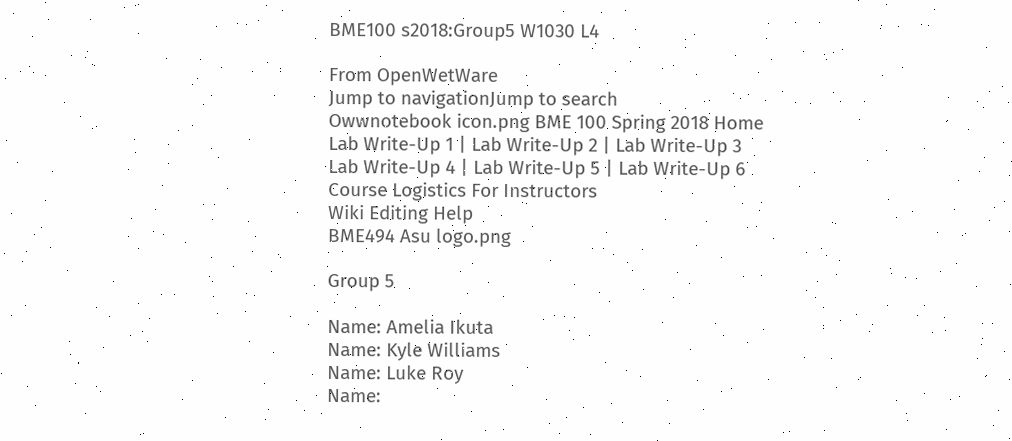BME100 s2018:Group5 W1030 L4

From OpenWetWare
Jump to navigationJump to search
Owwnotebook icon.png BME 100 Spring 2018 Home
Lab Write-Up 1 | Lab Write-Up 2 | Lab Write-Up 3
Lab Write-Up 4 | Lab Write-Up 5 | Lab Write-Up 6
Course Logistics For Instructors
Wiki Editing Help
BME494 Asu logo.png

Group 5

Name: Amelia Ikuta
Name: Kyle Williams
Name: Luke Roy
Name: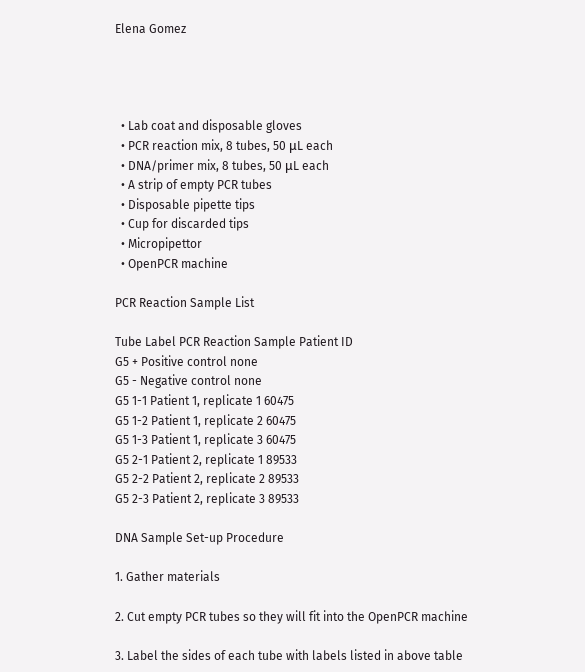Elena Gomez




  • Lab coat and disposable gloves
  • PCR reaction mix, 8 tubes, 50 μL each
  • DNA/primer mix, 8 tubes, 50 μL each
  • A strip of empty PCR tubes
  • Disposable pipette tips
  • Cup for discarded tips
  • Micropipettor
  • OpenPCR machine

PCR Reaction Sample List

Tube Label PCR Reaction Sample Patient ID
G5 + Positive control none
G5 - Negative control none
G5 1-1 Patient 1, replicate 1 60475
G5 1-2 Patient 1, replicate 2 60475
G5 1-3 Patient 1, replicate 3 60475
G5 2-1 Patient 2, replicate 1 89533
G5 2-2 Patient 2, replicate 2 89533
G5 2-3 Patient 2, replicate 3 89533

DNA Sample Set-up Procedure

1. Gather materials

2. Cut empty PCR tubes so they will fit into the OpenPCR machine

3. Label the sides of each tube with labels listed in above table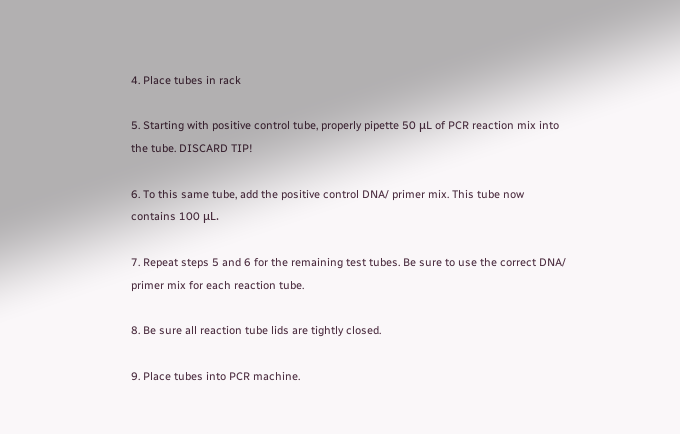4. Place tubes in rack

5. Starting with positive control tube, properly pipette 50 μL of PCR reaction mix into the tube. DISCARD TIP!

6. To this same tube, add the positive control DNA/ primer mix. This tube now contains 100 μL.

7. Repeat steps 5 and 6 for the remaining test tubes. Be sure to use the correct DNA/ primer mix for each reaction tube.

8. Be sure all reaction tube lids are tightly closed.

9. Place tubes into PCR machine.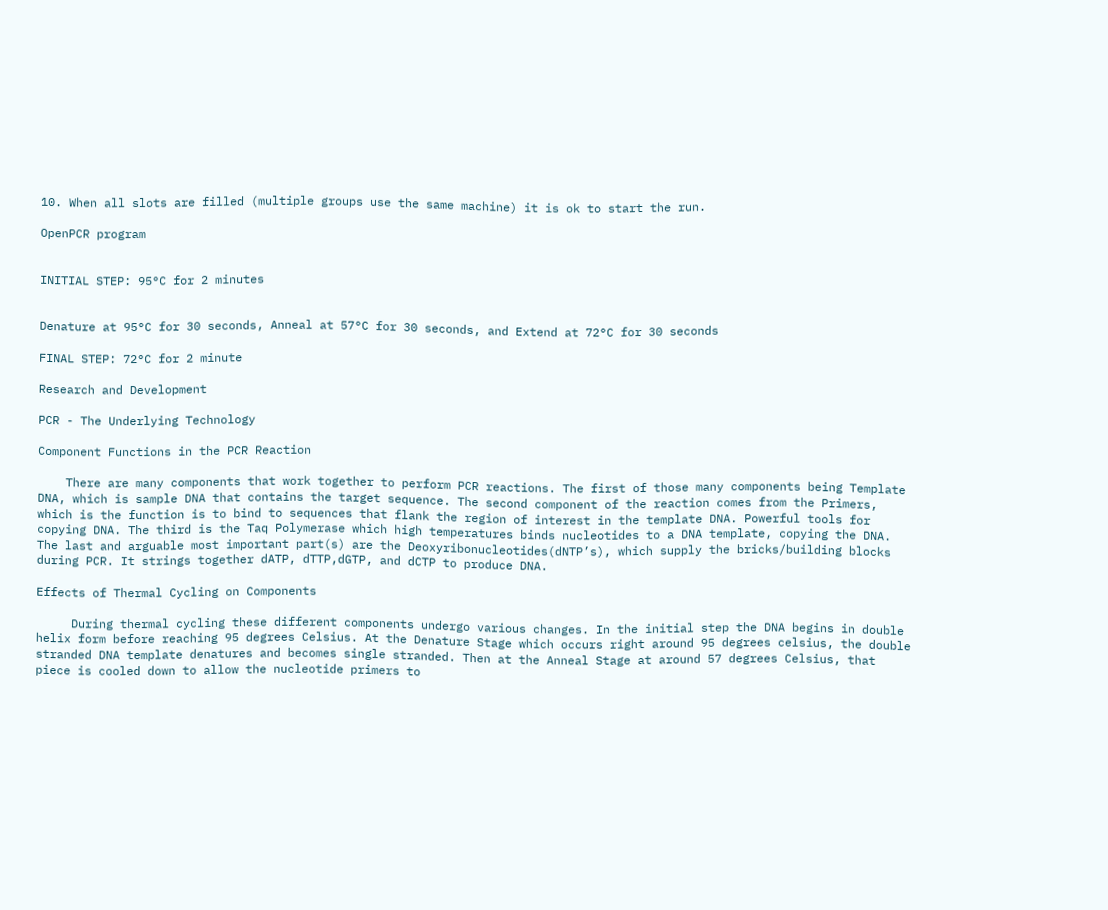10. When all slots are filled (multiple groups use the same machine) it is ok to start the run.

OpenPCR program


INITIAL STEP: 95°C for 2 minutes


Denature at 95°C for 30 seconds, Anneal at 57°C for 30 seconds, and Extend at 72°C for 30 seconds

FINAL STEP: 72°C for 2 minute

Research and Development

PCR - The Underlying Technology

Component Functions in the PCR Reaction

    There are many components that work together to perform PCR reactions. The first of those many components being Template DNA, which is sample DNA that contains the target sequence. The second component of the reaction comes from the Primers, which is the function is to bind to sequences that flank the region of interest in the template DNA. Powerful tools for copying DNA. The third is the Taq Polymerase which high temperatures binds nucleotides to a DNA template, copying the DNA. The last and arguable most important part(s) are the Deoxyribonucleotides(dNTP’s), which supply the bricks/building blocks during PCR. It strings together dATP, dTTP,dGTP, and dCTP to produce DNA.

Effects of Thermal Cycling on Components

     During thermal cycling these different components undergo various changes. In the initial step the DNA begins in double helix form before reaching 95 degrees Celsius. At the Denature Stage which occurs right around 95 degrees celsius, the double stranded DNA template denatures and becomes single stranded. Then at the Anneal Stage at around 57 degrees Celsius, that piece is cooled down to allow the nucleotide primers to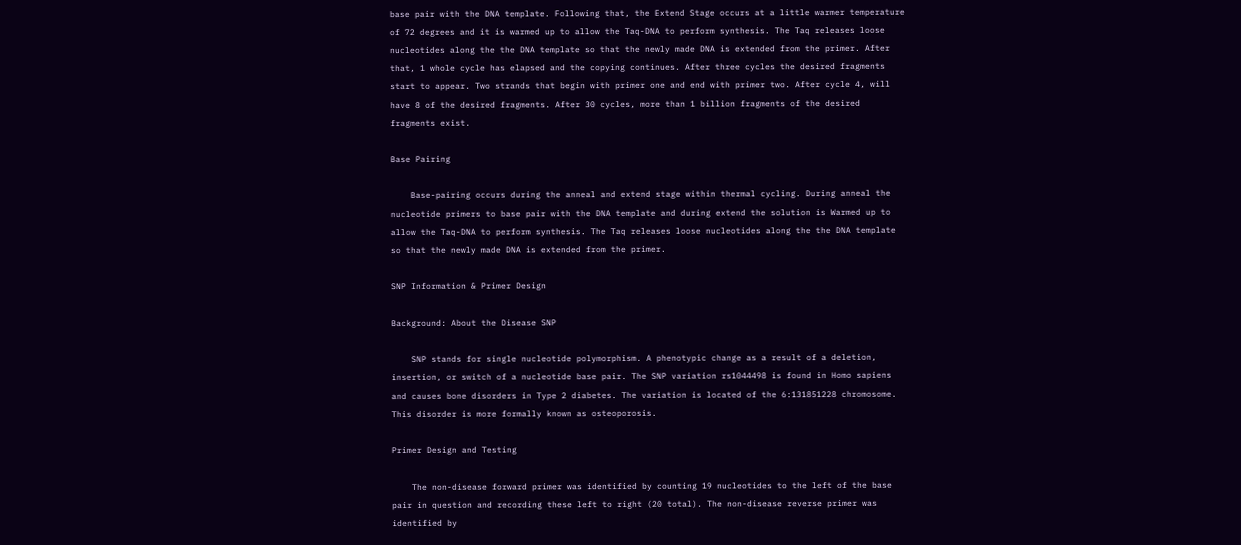base pair with the DNA template. Following that, the Extend Stage occurs at a little warmer temperature of 72 degrees and it is warmed up to allow the Taq-DNA to perform synthesis. The Taq releases loose nucleotides along the the DNA template so that the newly made DNA is extended from the primer. After that, 1 whole cycle has elapsed and the copying continues. After three cycles the desired fragments start to appear. Two strands that begin with primer one and end with primer two. After cycle 4, will have 8 of the desired fragments. After 30 cycles, more than 1 billion fragments of the desired fragments exist.

Base Pairing

    Base-pairing occurs during the anneal and extend stage within thermal cycling. During anneal the nucleotide primers to base pair with the DNA template and during extend the solution is Warmed up to allow the Taq-DNA to perform synthesis. The Taq releases loose nucleotides along the the DNA template so that the newly made DNA is extended from the primer.

SNP Information & Primer Design

Background: About the Disease SNP

    SNP stands for single nucleotide polymorphism. A phenotypic change as a result of a deletion, insertion, or switch of a nucleotide base pair. The SNP variation rs1044498 is found in Homo sapiens and causes bone disorders in Type 2 diabetes. The variation is located of the 6:131851228 chromosome. This disorder is more formally known as osteoporosis.

Primer Design and Testing

    The non-disease forward primer was identified by counting 19 nucleotides to the left of the base pair in question and recording these left to right (20 total). The non-disease reverse primer was identified by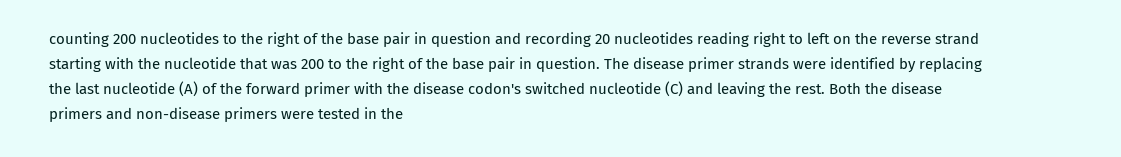counting 200 nucleotides to the right of the base pair in question and recording 20 nucleotides reading right to left on the reverse strand starting with the nucleotide that was 200 to the right of the base pair in question. The disease primer strands were identified by replacing the last nucleotide (A) of the forward primer with the disease codon's switched nucleotide (C) and leaving the rest. Both the disease  primers and non-disease primers were tested in the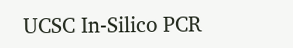UCSC In‐Silico PCR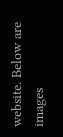website. Below are images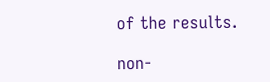of the results.

non-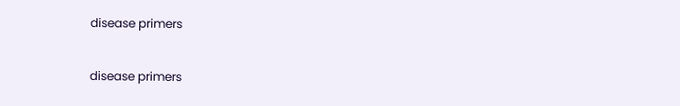disease primers

disease primers